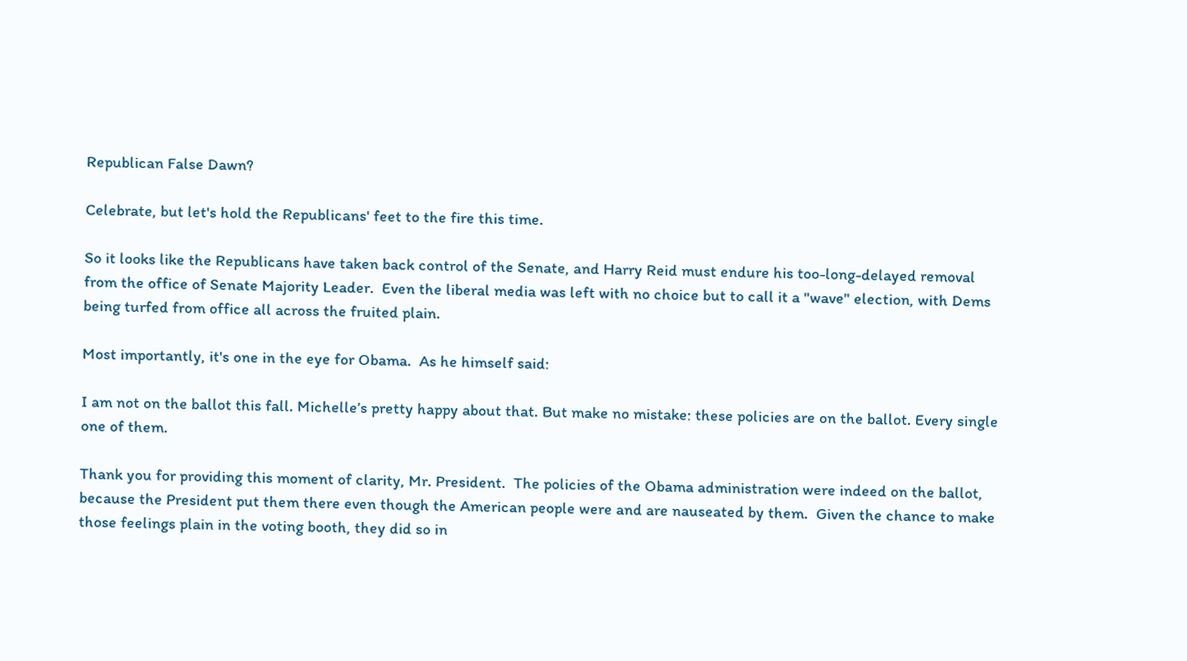Republican False Dawn?

Celebrate, but let's hold the Republicans' feet to the fire this time.

So it looks like the Republicans have taken back control of the Senate, and Harry Reid must endure his too-long-delayed removal from the office of Senate Majority Leader.  Even the liberal media was left with no choice but to call it a "wave" election, with Dems being turfed from office all across the fruited plain.

Most importantly, it's one in the eye for Obama.  As he himself said:

I am not on the ballot this fall. Michelle’s pretty happy about that. But make no mistake: these policies are on the ballot. Every single one of them.

Thank you for providing this moment of clarity, Mr. President.  The policies of the Obama administration were indeed on the ballot, because the President put them there even though the American people were and are nauseated by them.  Given the chance to make those feelings plain in the voting booth, they did so in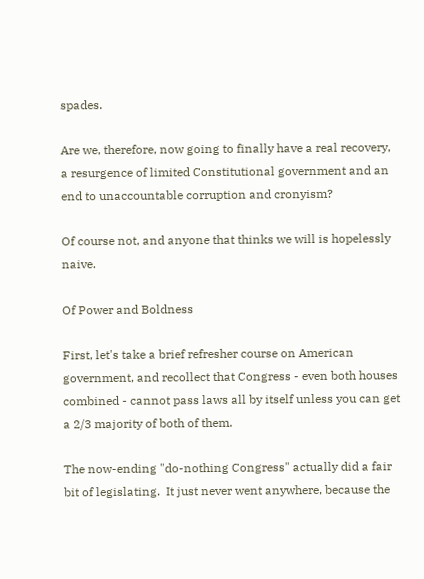spades.

Are we, therefore, now going to finally have a real recovery, a resurgence of limited Constitutional government and an end to unaccountable corruption and cronyism?

Of course not, and anyone that thinks we will is hopelessly naive.

Of Power and Boldness

First, let's take a brief refresher course on American government, and recollect that Congress - even both houses combined - cannot pass laws all by itself unless you can get a 2/3 majority of both of them.

The now-ending "do-nothing Congress" actually did a fair bit of legislating.  It just never went anywhere, because the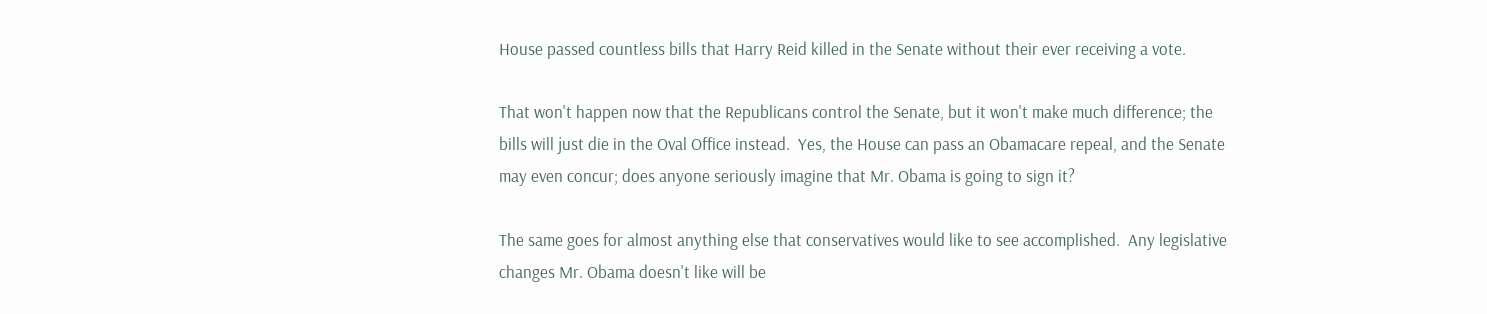House passed countless bills that Harry Reid killed in the Senate without their ever receiving a vote.

That won't happen now that the Republicans control the Senate, but it won't make much difference; the bills will just die in the Oval Office instead.  Yes, the House can pass an Obamacare repeal, and the Senate may even concur; does anyone seriously imagine that Mr. Obama is going to sign it?

The same goes for almost anything else that conservatives would like to see accomplished.  Any legislative changes Mr. Obama doesn't like will be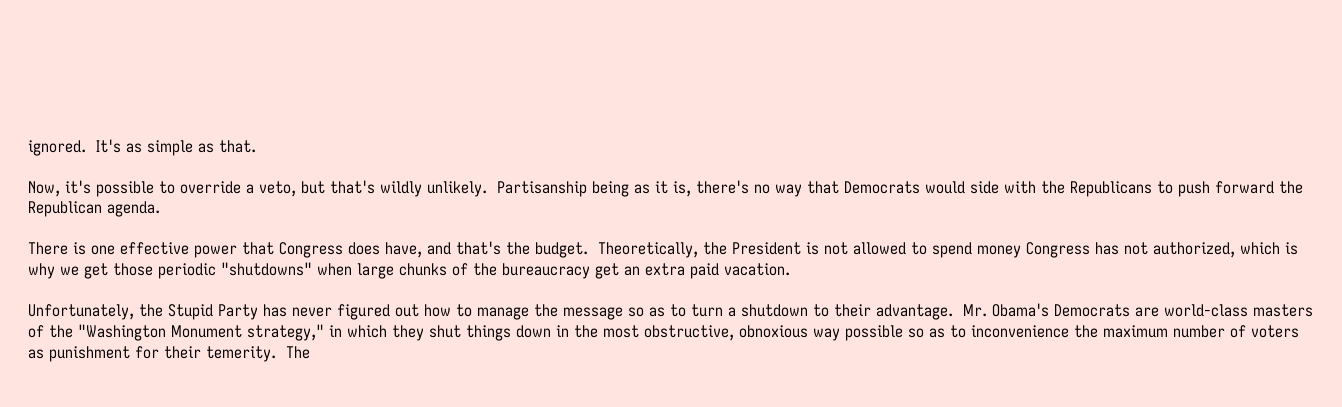ignored.  It's as simple as that.

Now, it's possible to override a veto, but that's wildly unlikely.  Partisanship being as it is, there's no way that Democrats would side with the Republicans to push forward the Republican agenda.

There is one effective power that Congress does have, and that's the budget.  Theoretically, the President is not allowed to spend money Congress has not authorized, which is why we get those periodic "shutdowns" when large chunks of the bureaucracy get an extra paid vacation.

Unfortunately, the Stupid Party has never figured out how to manage the message so as to turn a shutdown to their advantage.  Mr. Obama's Democrats are world-class masters of the "Washington Monument strategy," in which they shut things down in the most obstructive, obnoxious way possible so as to inconvenience the maximum number of voters as punishment for their temerity.  The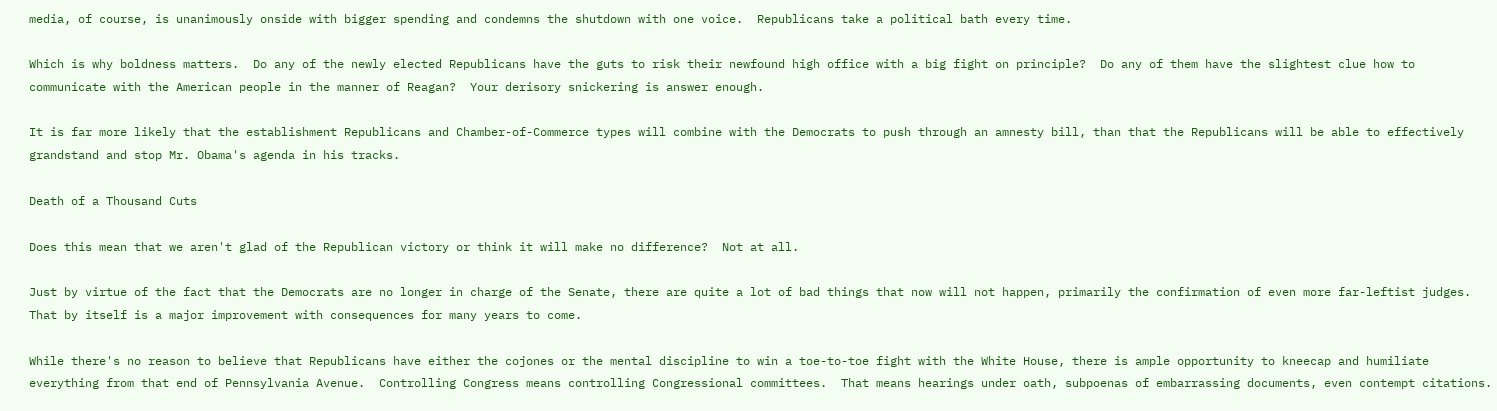media, of course, is unanimously onside with bigger spending and condemns the shutdown with one voice.  Republicans take a political bath every time.

Which is why boldness matters.  Do any of the newly elected Republicans have the guts to risk their newfound high office with a big fight on principle?  Do any of them have the slightest clue how to communicate with the American people in the manner of Reagan?  Your derisory snickering is answer enough.

It is far more likely that the establishment Republicans and Chamber-of-Commerce types will combine with the Democrats to push through an amnesty bill, than that the Republicans will be able to effectively grandstand and stop Mr. Obama's agenda in his tracks.

Death of a Thousand Cuts

Does this mean that we aren't glad of the Republican victory or think it will make no difference?  Not at all.

Just by virtue of the fact that the Democrats are no longer in charge of the Senate, there are quite a lot of bad things that now will not happen, primarily the confirmation of even more far-leftist judges.  That by itself is a major improvement with consequences for many years to come.

While there's no reason to believe that Republicans have either the cojones or the mental discipline to win a toe-to-toe fight with the White House, there is ample opportunity to kneecap and humiliate everything from that end of Pennsylvania Avenue.  Controlling Congress means controlling Congressional committees.  That means hearings under oath, subpoenas of embarrassing documents, even contempt citations.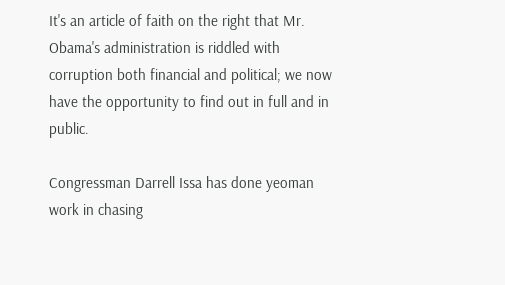It's an article of faith on the right that Mr. Obama's administration is riddled with corruption both financial and political; we now have the opportunity to find out in full and in public.

Congressman Darrell Issa has done yeoman work in chasing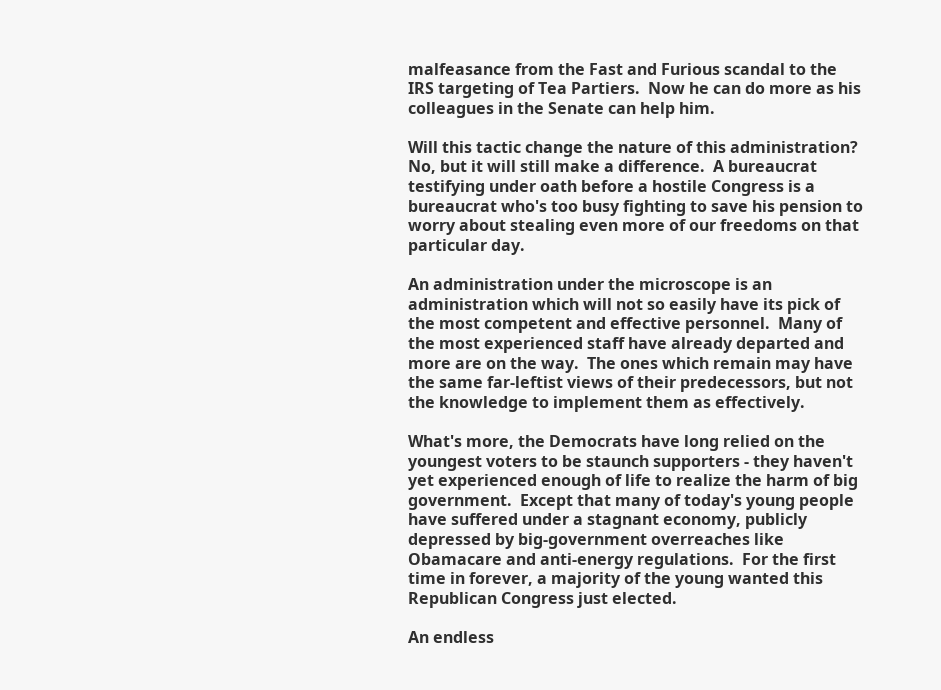malfeasance from the Fast and Furious scandal to the IRS targeting of Tea Partiers.  Now he can do more as his colleagues in the Senate can help him.

Will this tactic change the nature of this administration?  No, but it will still make a difference.  A bureaucrat testifying under oath before a hostile Congress is a bureaucrat who's too busy fighting to save his pension to worry about stealing even more of our freedoms on that particular day.

An administration under the microscope is an administration which will not so easily have its pick of the most competent and effective personnel.  Many of the most experienced staff have already departed and more are on the way.  The ones which remain may have the same far-leftist views of their predecessors, but not the knowledge to implement them as effectively.

What's more, the Democrats have long relied on the youngest voters to be staunch supporters - they haven't yet experienced enough of life to realize the harm of big government.  Except that many of today's young people have suffered under a stagnant economy, publicly depressed by big-government overreaches like Obamacare and anti-energy regulations.  For the first time in forever, a majority of the young wanted this Republican Congress just elected.

An endless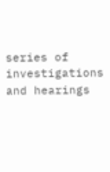series of investigations and hearings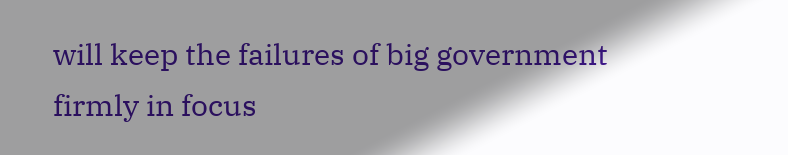will keep the failures of big government firmly in focus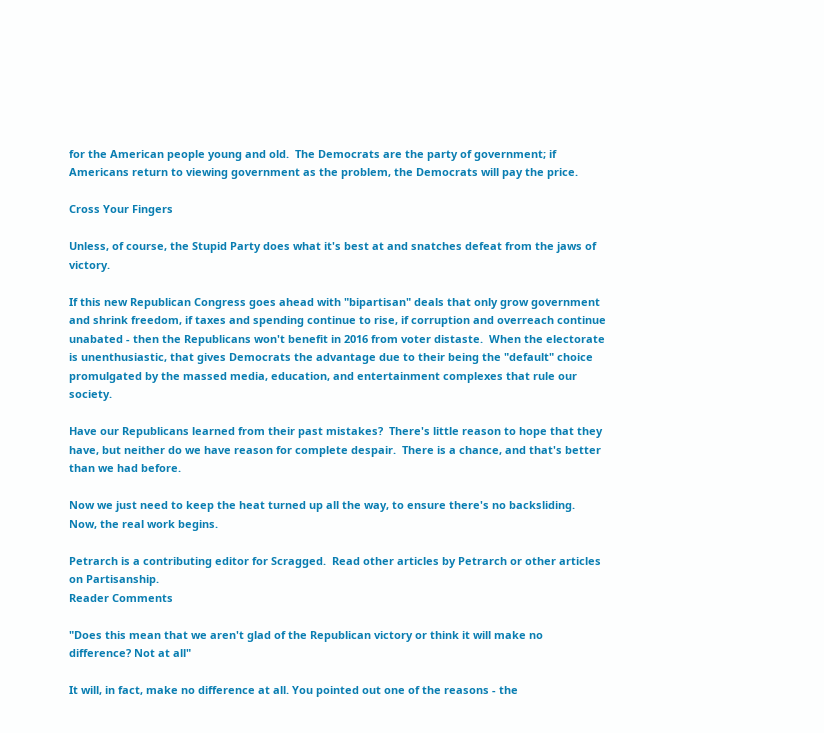for the American people young and old.  The Democrats are the party of government; if Americans return to viewing government as the problem, the Democrats will pay the price.

Cross Your Fingers

Unless, of course, the Stupid Party does what it's best at and snatches defeat from the jaws of victory.

If this new Republican Congress goes ahead with "bipartisan" deals that only grow government and shrink freedom, if taxes and spending continue to rise, if corruption and overreach continue unabated - then the Republicans won't benefit in 2016 from voter distaste.  When the electorate is unenthusiastic, that gives Democrats the advantage due to their being the "default" choice promulgated by the massed media, education, and entertainment complexes that rule our society.

Have our Republicans learned from their past mistakes?  There's little reason to hope that they have, but neither do we have reason for complete despair.  There is a chance, and that's better than we had before.

Now we just need to keep the heat turned up all the way, to ensure there's no backsliding.  Now, the real work begins.

Petrarch is a contributing editor for Scragged.  Read other articles by Petrarch or other articles on Partisanship.
Reader Comments

"Does this mean that we aren't glad of the Republican victory or think it will make no difference? Not at all"

It will, in fact, make no difference at all. You pointed out one of the reasons - the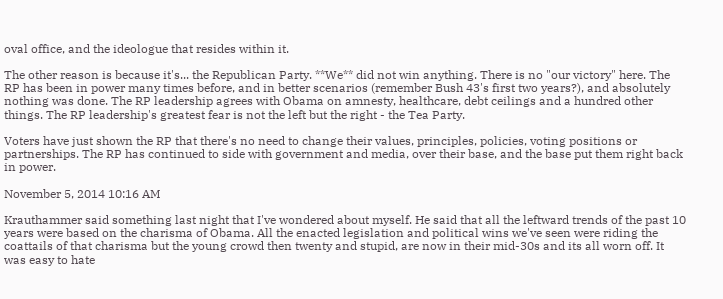oval office, and the ideologue that resides within it.

The other reason is because it's... the Republican Party. **We** did not win anything. There is no "our victory" here. The RP has been in power many times before, and in better scenarios (remember Bush 43's first two years?), and absolutely nothing was done. The RP leadership agrees with Obama on amnesty, healthcare, debt ceilings and a hundred other things. The RP leadership's greatest fear is not the left but the right - the Tea Party.

Voters have just shown the RP that there's no need to change their values, principles, policies, voting positions or partnerships. The RP has continued to side with government and media, over their base, and the base put them right back in power.

November 5, 2014 10:16 AM

Krauthammer said something last night that I've wondered about myself. He said that all the leftward trends of the past 10 years were based on the charisma of Obama. All the enacted legislation and political wins we've seen were riding the coattails of that charisma but the young crowd then twenty and stupid, are now in their mid-30s and its all worn off. It was easy to hate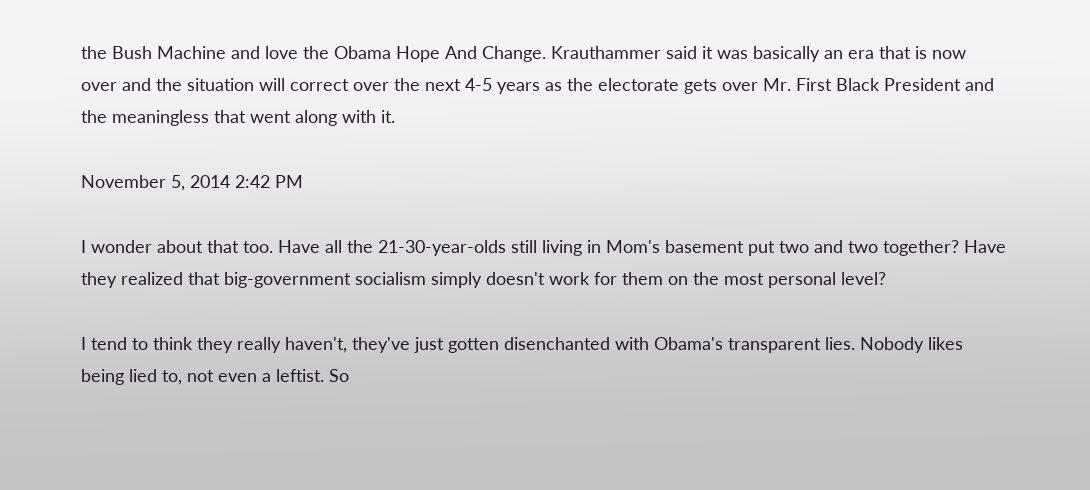the Bush Machine and love the Obama Hope And Change. Krauthammer said it was basically an era that is now over and the situation will correct over the next 4-5 years as the electorate gets over Mr. First Black President and the meaningless that went along with it.

November 5, 2014 2:42 PM

I wonder about that too. Have all the 21-30-year-olds still living in Mom's basement put two and two together? Have they realized that big-government socialism simply doesn't work for them on the most personal level?

I tend to think they really haven't, they've just gotten disenchanted with Obama's transparent lies. Nobody likes being lied to, not even a leftist. So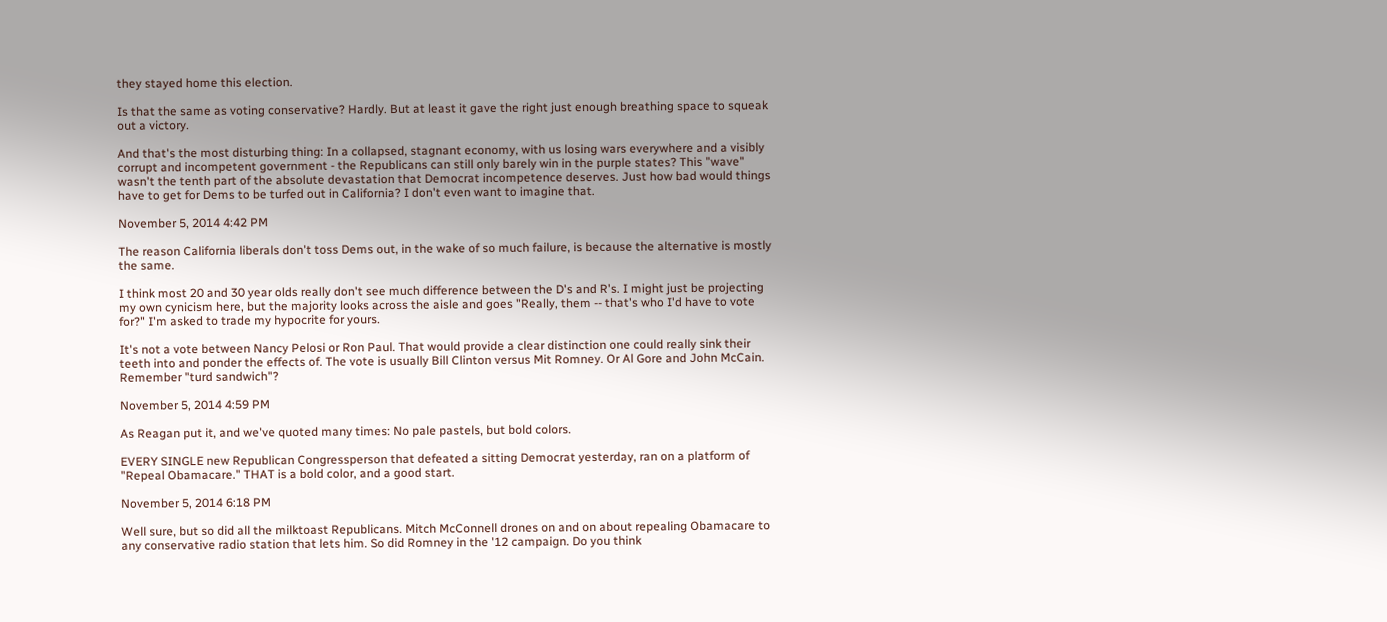they stayed home this election.

Is that the same as voting conservative? Hardly. But at least it gave the right just enough breathing space to squeak out a victory.

And that's the most disturbing thing: In a collapsed, stagnant economy, with us losing wars everywhere and a visibly corrupt and incompetent government - the Republicans can still only barely win in the purple states? This "wave" wasn't the tenth part of the absolute devastation that Democrat incompetence deserves. Just how bad would things have to get for Dems to be turfed out in California? I don't even want to imagine that.

November 5, 2014 4:42 PM

The reason California liberals don't toss Dems out, in the wake of so much failure, is because the alternative is mostly the same.

I think most 20 and 30 year olds really don't see much difference between the D's and R's. I might just be projecting my own cynicism here, but the majority looks across the aisle and goes "Really, them -- that's who I'd have to vote for?" I'm asked to trade my hypocrite for yours.

It's not a vote between Nancy Pelosi or Ron Paul. That would provide a clear distinction one could really sink their teeth into and ponder the effects of. The vote is usually Bill Clinton versus Mit Romney. Or Al Gore and John McCain. Remember "turd sandwich"?

November 5, 2014 4:59 PM

As Reagan put it, and we've quoted many times: No pale pastels, but bold colors.

EVERY SINGLE new Republican Congressperson that defeated a sitting Democrat yesterday, ran on a platform of "Repeal Obamacare." THAT is a bold color, and a good start.

November 5, 2014 6:18 PM

Well sure, but so did all the milktoast Republicans. Mitch McConnell drones on and on about repealing Obamacare to any conservative radio station that lets him. So did Romney in the '12 campaign. Do you think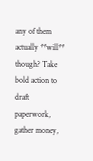any of them actually **will** though? Take bold action to draft paperwork, gather money,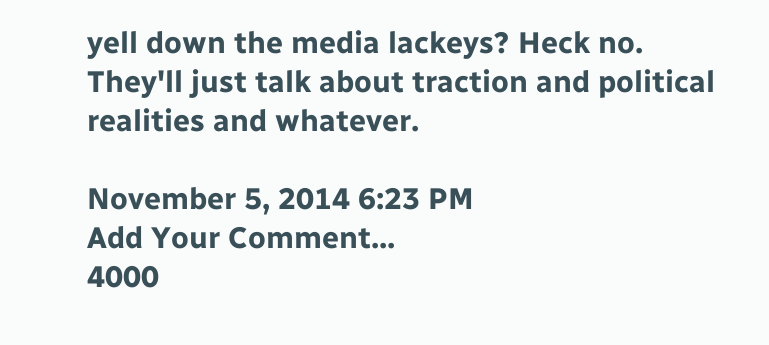yell down the media lackeys? Heck no. They'll just talk about traction and political realities and whatever.

November 5, 2014 6:23 PM
Add Your Comment...
4000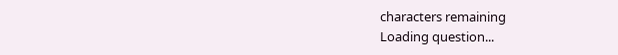characters remaining
Loading question...